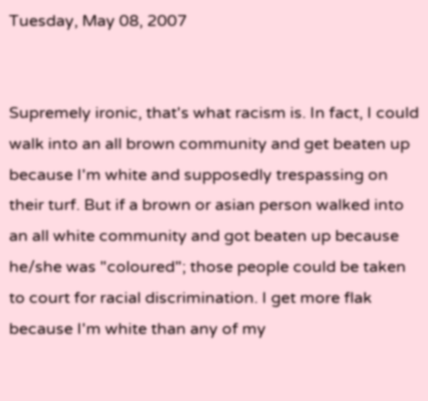Tuesday, May 08, 2007


Supremely ironic, that's what racism is. In fact, I could walk into an all brown community and get beaten up because I'm white and supposedly trespassing on their turf. But if a brown or asian person walked into an all white community and got beaten up because he/she was "coloured"; those people could be taken to court for racial discrimination. I get more flak because I'm white than any of my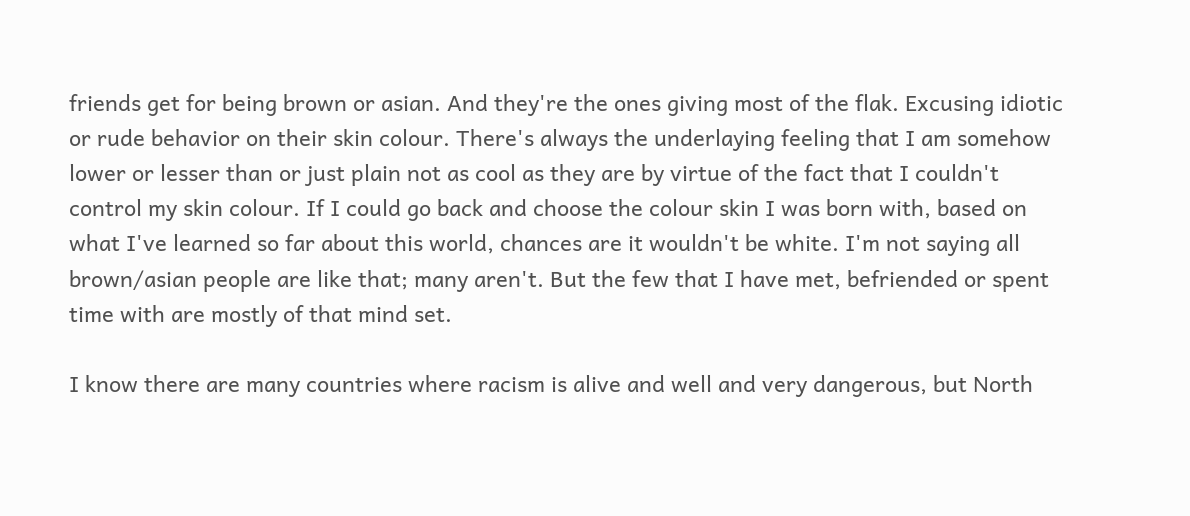friends get for being brown or asian. And they're the ones giving most of the flak. Excusing idiotic or rude behavior on their skin colour. There's always the underlaying feeling that I am somehow lower or lesser than or just plain not as cool as they are by virtue of the fact that I couldn't control my skin colour. If I could go back and choose the colour skin I was born with, based on what I've learned so far about this world, chances are it wouldn't be white. I'm not saying all brown/asian people are like that; many aren't. But the few that I have met, befriended or spent time with are mostly of that mind set.

I know there are many countries where racism is alive and well and very dangerous, but North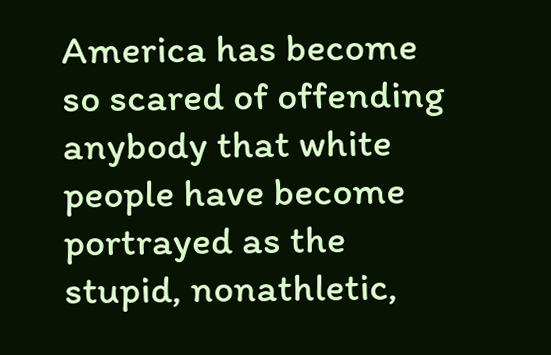America has become so scared of offending anybody that white people have become portrayed as the stupid, nonathletic,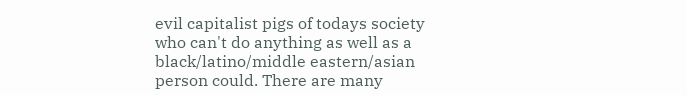evil capitalist pigs of todays society who can't do anything as well as a black/latino/middle eastern/asian person could. There are many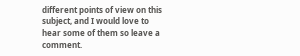different points of view on this subject, and I would love to hear some of them so leave a comment.